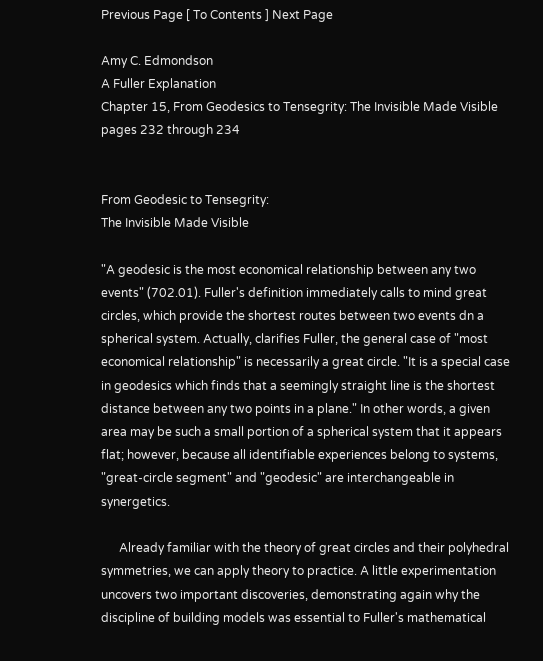Previous Page [ To Contents ] Next Page

Amy C. Edmondson
A Fuller Explanation
Chapter 15, From Geodesics to Tensegrity: The Invisible Made Visible
pages 232 through 234


From Geodesic to Tensegrity:
The Invisible Made Visible

"A geodesic is the most economical relationship between any two events" (702.01). Fuller's definition immediately calls to mind great circles, which provide the shortest routes between two events dn a spherical system. Actually, clarifies Fuller, the general case of "most economical relationship" is necessarily a great circle. "It is a special case in geodesics which finds that a seemingly straight line is the shortest distance between any two points in a plane." In other words, a given area may be such a small portion of a spherical system that it appears flat; however, because all identifiable experiences belong to systems, "great-circle segment" and "geodesic" are interchangeable in synergetics.

      Already familiar with the theory of great circles and their polyhedral symmetries, we can apply theory to practice. A little experimentation uncovers two important discoveries, demonstrating again why the discipline of building models was essential to Fuller's mathematical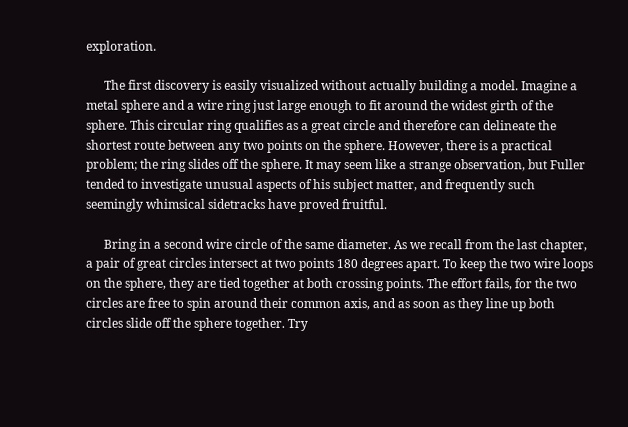exploration.

      The first discovery is easily visualized without actually building a model. Imagine a metal sphere and a wire ring just large enough to fit around the widest girth of the sphere. This circular ring qualifies as a great circle and therefore can delineate the shortest route between any two points on the sphere. However, there is a practical problem; the ring slides off the sphere. It may seem like a strange observation, but Fuller tended to investigate unusual aspects of his subject matter, and frequently such seemingly whimsical sidetracks have proved fruitful.

      Bring in a second wire circle of the same diameter. As we recall from the last chapter, a pair of great circles intersect at two points 180 degrees apart. To keep the two wire loops on the sphere, they are tied together at both crossing points. The effort fails, for the two circles are free to spin around their common axis, and as soon as they line up both circles slide off the sphere together. Try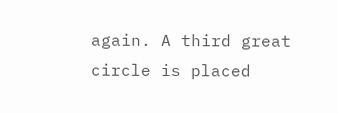again. A third great circle is placed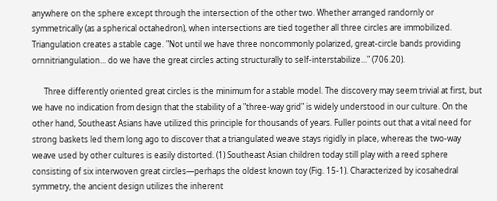anywhere on the sphere except through the intersection of the other two. Whether arranged randornly or symmetrically (as a spherical octahedron), when intersections are tied together all three circles are immobilized. Triangulation creates a stable cage. "Not until we have three noncommonly polarized, great-circle bands providing ornnitriangulation... do we have the great circles acting structurally to self-interstabilize..." (706.20).

      Three differently oriented great circles is the minimum for a stable model. The discovery may seem trivial at first, but we have no indication from design that the stability of a "three-way grid" is widely understood in our culture. On the other hand, Southeast Asians have utilized this principle for thousands of years. Fuller points out that a vital need for strong baskets led them long ago to discover that a triangulated weave stays rigidly in place, whereas the two-way weave used by other cultures is easily distorted. (1) Southeast Asian children today still play with a reed sphere consisting of six interwoven great circles—perhaps the oldest known toy (Fig. 15-1). Characterized by icosahedral symmetry, the ancient design utilizes the inherent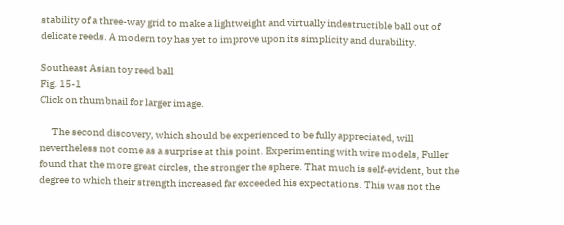stability of a three-way grid to make a lightweight and virtually indestructible ball out of delicate reeds. A modern toy has yet to improve upon its simplicity and durability.

Southeast Asian toy reed ball
Fig. 15-1
Click on thumbnail for larger image.

      The second discovery, which should be experienced to be fully appreciated, will nevertheless not come as a surprise at this point. Experimenting with wire models, Fuller found that the more great circles, the stronger the sphere. That much is self-evident, but the degree to which their strength increased far exceeded his expectations. This was not the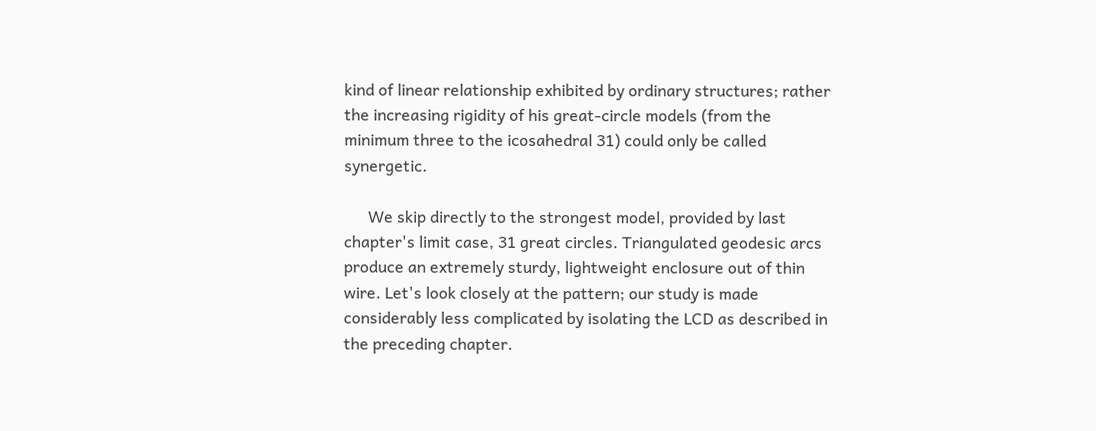kind of linear relationship exhibited by ordinary structures; rather the increasing rigidity of his great-circle models (from the minimum three to the icosahedral 31) could only be called synergetic.

      We skip directly to the strongest model, provided by last chapter's limit case, 31 great circles. Triangulated geodesic arcs produce an extremely sturdy, lightweight enclosure out of thin wire. Let's look closely at the pattern; our study is made considerably less complicated by isolating the LCD as described in the preceding chapter.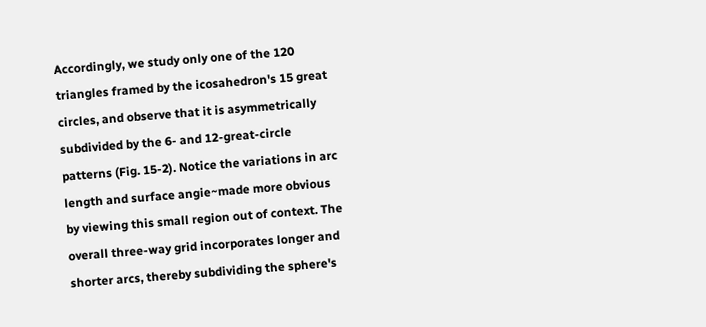Accordingly, we study only one of the 120 triangles framed by the icosahedron's 15 great circles, and observe that it is asymmetrically subdivided by the 6- and 12-great-circle patterns (Fig. 15-2). Notice the variations in arc length and surface angie~made more obvious by viewing this small region out of context. The overall three-way grid incorporates longer and shorter arcs, thereby subdividing the sphere's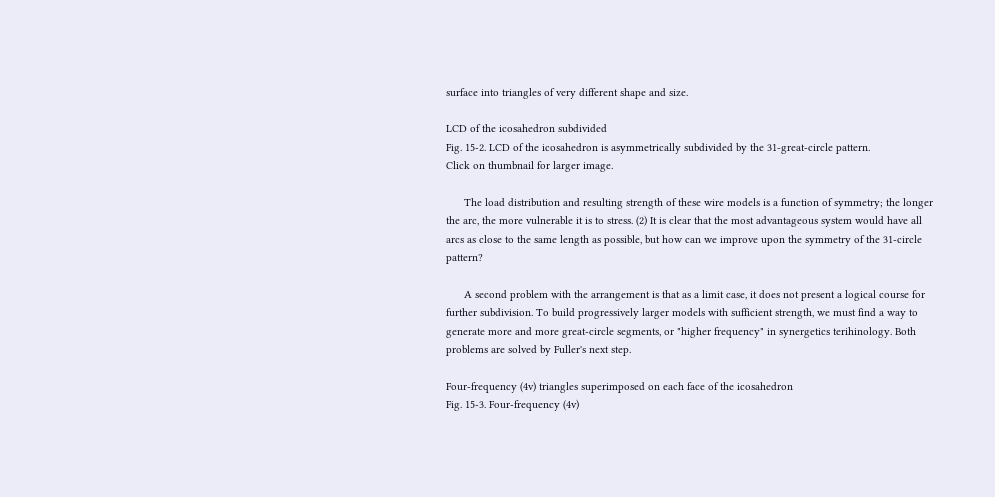surface into triangles of very different shape and size.

LCD of the icosahedron subdivided
Fig. 15-2. LCD of the icosahedron is asymmetrically subdivided by the 31-great-circle pattern.
Click on thumbnail for larger image.

      The load distribution and resulting strength of these wire models is a function of symmetry; the longer the arc, the more vulnerable it is to stress. (2) It is clear that the most advantageous system would have all arcs as close to the same length as possible, but how can we improve upon the symmetry of the 31-circle pattern?

      A second problem with the arrangement is that as a limit case, it does not present a logical course for further subdivision. To build progressively larger models with sufficient strength, we must find a way to generate more and more great-circle segments, or "higher frequency" in synergetics terihinology. Both problems are solved by Fuller's next step.

Four-frequency (4v) triangles superimposed on each face of the icosahedron
Fig. 15-3. Four-frequency (4v)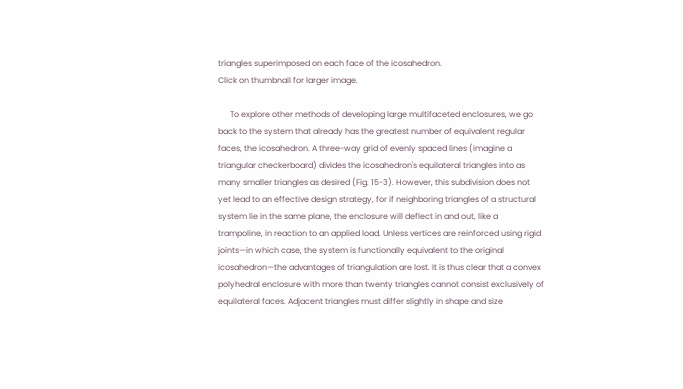triangles superimposed on each face of the icosahedron.
Click on thumbnail for larger image.

      To explore other methods of developing large multifaceted enclosures, we go back to the system that already has the greatest number of equivalent regular faces, the icosahedron. A three-way grid of evenly spaced lines (imagine a triangular checkerboard) divides the icosahedron's equilateral triangles into as many smaller triangles as desired (Fig. 15-3). However, this subdivision does not yet lead to an effective design strategy, for if neighboring triangles of a structural system lie in the same plane, the enclosure will deflect in and out, like a trampoline, in reaction to an applied load. Unless vertices are reinforced using rigid joints—in which case, the system is functionally equivalent to the original icosahedron—the advantages of triangulation are lost. It is thus clear that a convex polyhedral enclosure with more than twenty triangles cannot consist exclusively of equilateral faces. Adjacent triangles must differ slightly in shape and size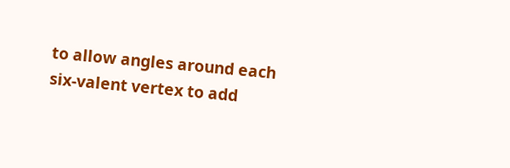to allow angles around each six-valent vertex to add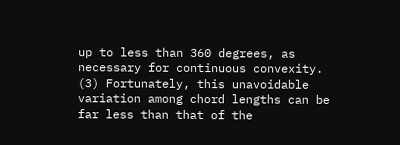up to less than 360 degrees, as necessary for continuous convexity. (3) Fortunately, this unavoidable variation among chord lengths can be far less than that of the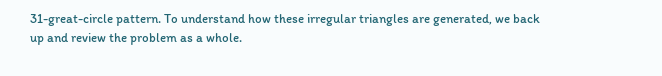31-great-circle pattern. To understand how these irregular triangles are generated, we back up and review the problem as a whole.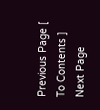Previous Page [ To Contents ] Next Page